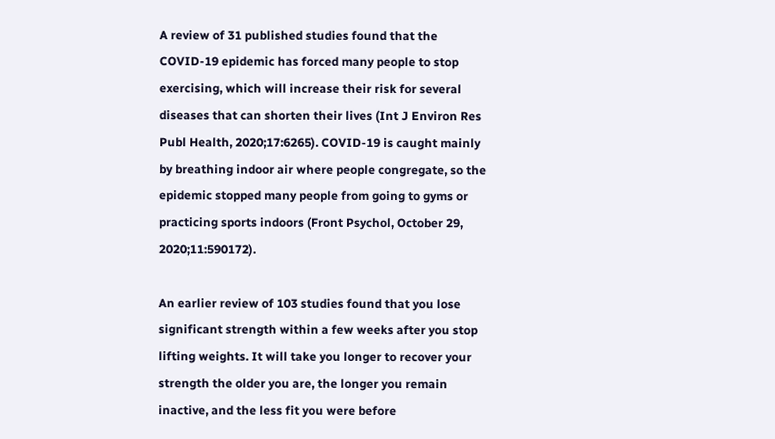A review of 31 published studies found that the COVID-19 epidemic has forced many people to stop exercising, which will increase their risk for several diseases that can shorten their lives (Int J Environ Res Publ Health, 2020;17:6265). COVID-19 is caught mainly by breathing indoor air where people congregate, so the epidemic stopped many people from going to gyms or practicing sports indoors (Front Psychol, October 29, 2020;11:590172).

An earlier review of 103 studies found that you lose significant strength within a few weeks after you stop lifting weights. It will take you longer to recover your strength the older you are, the longer you remain inactive, and the less fit you were before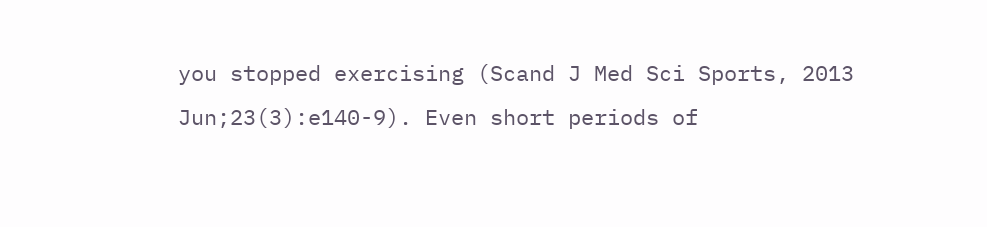you stopped exercising (Scand J Med Sci Sports, 2013 Jun;23(3):e140-9). Even short periods of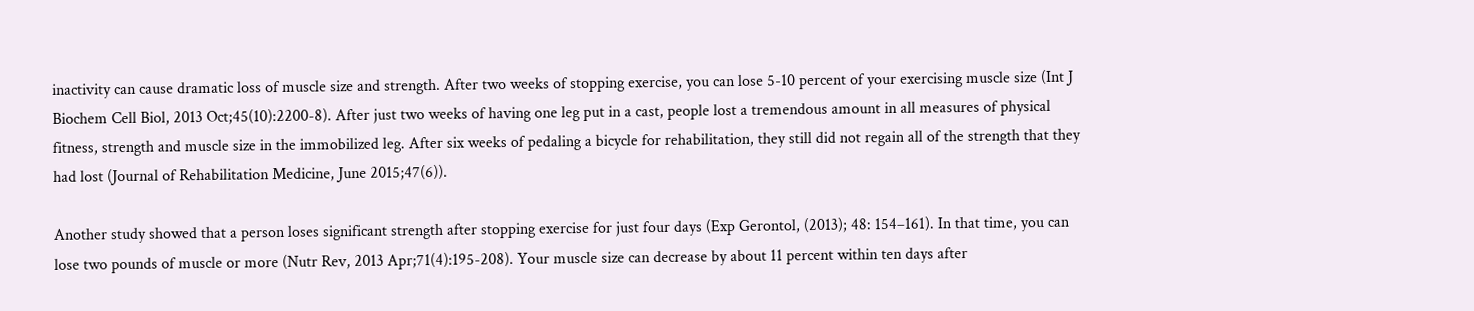inactivity can cause dramatic loss of muscle size and strength. After two weeks of stopping exercise, you can lose 5-10 percent of your exercising muscle size (Int J Biochem Cell Biol, 2013 Oct;45(10):2200-8). After just two weeks of having one leg put in a cast, people lost a tremendous amount in all measures of physical fitness, strength and muscle size in the immobilized leg. After six weeks of pedaling a bicycle for rehabilitation, they still did not regain all of the strength that they had lost (Journal of Rehabilitation Medicine, June 2015;47(6)).

Another study showed that a person loses significant strength after stopping exercise for just four days (Exp Gerontol, (2013); 48: 154–161). In that time, you can lose two pounds of muscle or more (Nutr Rev, 2013 Apr;71(4):195-208). Your muscle size can decrease by about 11 percent within ten days after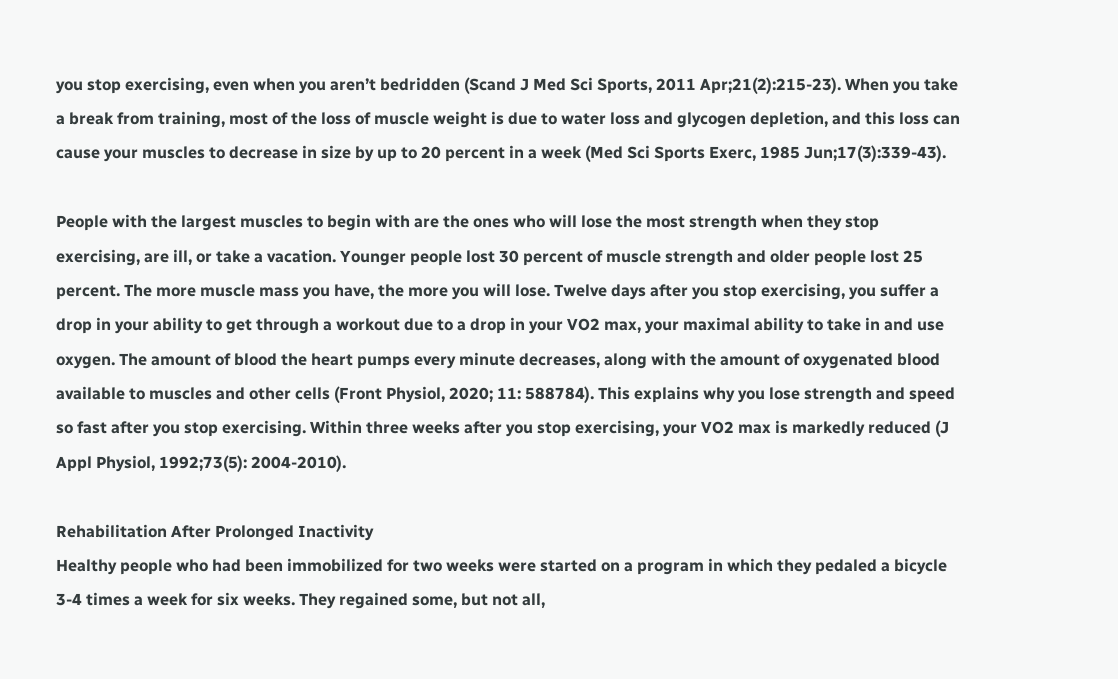you stop exercising, even when you aren’t bedridden (Scand J Med Sci Sports, 2011 Apr;21(2):215-23). When you take a break from training, most of the loss of muscle weight is due to water loss and glycogen depletion, and this loss can cause your muscles to decrease in size by up to 20 percent in a week (Med Sci Sports Exerc, 1985 Jun;17(3):339-43).

People with the largest muscles to begin with are the ones who will lose the most strength when they stop exercising, are ill, or take a vacation. Younger people lost 30 percent of muscle strength and older people lost 25 percent. The more muscle mass you have, the more you will lose. Twelve days after you stop exercising, you suffer a drop in your ability to get through a workout due to a drop in your VO2 max, your maximal ability to take in and use oxygen. The amount of blood the heart pumps every minute decreases, along with the amount of oxygenated blood available to muscles and other cells (Front Physiol, 2020; 11: 588784). This explains why you lose strength and speed so fast after you stop exercising. Within three weeks after you stop exercising, your VO2 max is markedly reduced (J Appl Physiol, 1992;73(5): 2004-2010).

Rehabilitation After Prolonged Inactivity
Healthy people who had been immobilized for two weeks were started on a program in which they pedaled a bicycle 3-4 times a week for six weeks. They regained some, but not all,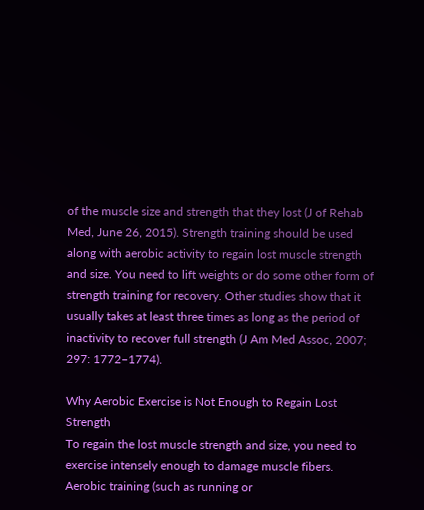of the muscle size and strength that they lost (J of Rehab Med, June 26, 2015). Strength training should be used along with aerobic activity to regain lost muscle strength and size. You need to lift weights or do some other form of strength training for recovery. Other studies show that it usually takes at least three times as long as the period of inactivity to recover full strength (J Am Med Assoc, 2007; 297: 1772–1774).

Why Aerobic Exercise is Not Enough to Regain Lost Strength
To regain the lost muscle strength and size, you need to exercise intensely enough to damage muscle fibers. Aerobic training (such as running or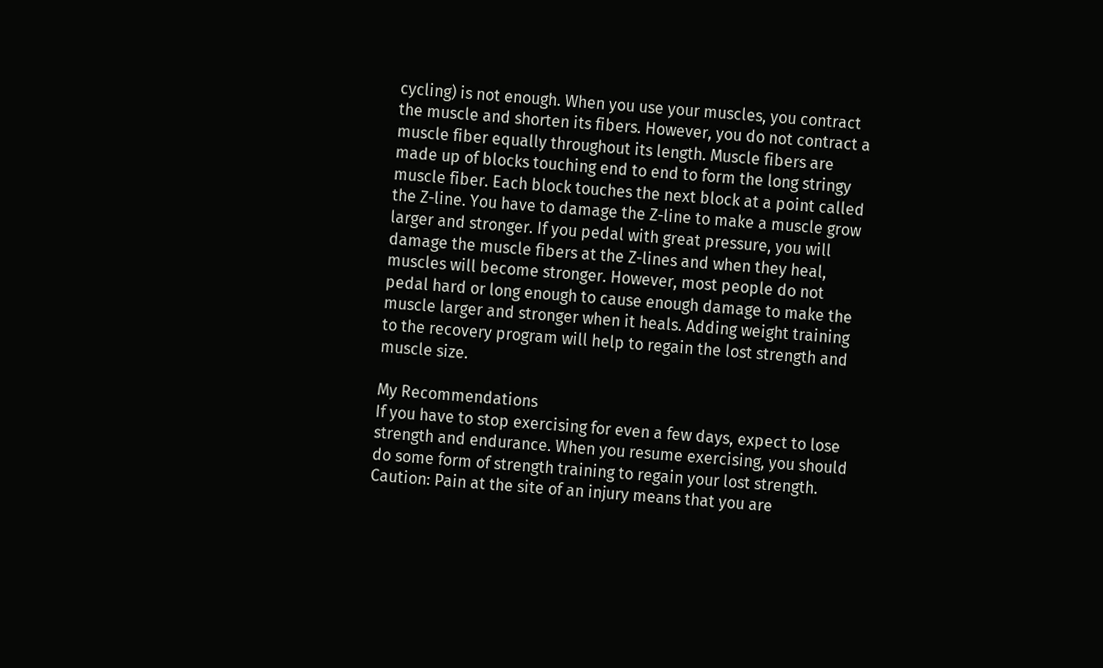cycling) is not enough. When you use your muscles, you contract the muscle and shorten its fibers. However, you do not contract a muscle fiber equally throughout its length. Muscle fibers are made up of blocks touching end to end to form the long stringy muscle fiber. Each block touches the next block at a point called the Z-line. You have to damage the Z-line to make a muscle grow larger and stronger. If you pedal with great pressure, you will damage the muscle fibers at the Z-lines and when they heal, muscles will become stronger. However, most people do not pedal hard or long enough to cause enough damage to make the muscle larger and stronger when it heals. Adding weight training to the recovery program will help to regain the lost strength and muscle size.

My Recommendations
If you have to stop exercising for even a few days, expect to lose strength and endurance. When you resume exercising, you should do some form of strength training to regain your lost strength. Caution: Pain at the site of an injury means that you are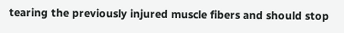tearing the previously injured muscle fibers and should stop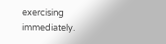exercising immediately.